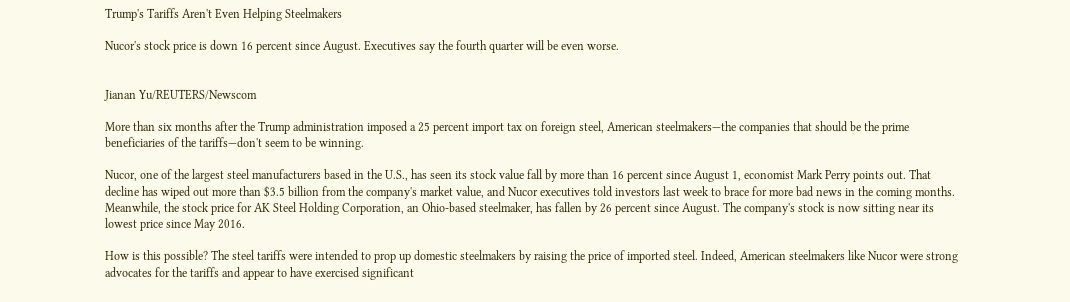Trump's Tariffs Aren't Even Helping Steelmakers

Nucor's stock price is down 16 percent since August. Executives say the fourth quarter will be even worse.


Jianan Yu/REUTERS/Newscom

More than six months after the Trump administration imposed a 25 percent import tax on foreign steel, American steelmakers—the companies that should be the prime beneficiaries of the tariffs—don't seem to be winning.

Nucor, one of the largest steel manufacturers based in the U.S., has seen its stock value fall by more than 16 percent since August 1, economist Mark Perry points out. That decline has wiped out more than $3.5 billion from the company's market value, and Nucor executives told investors last week to brace for more bad news in the coming months. Meanwhile, the stock price for AK Steel Holding Corporation, an Ohio-based steelmaker, has fallen by 26 percent since August. The company's stock is now sitting near its lowest price since May 2016.

How is this possible? The steel tariffs were intended to prop up domestic steelmakers by raising the price of imported steel. Indeed, American steelmakers like Nucor were strong advocates for the tariffs and appear to have exercised significant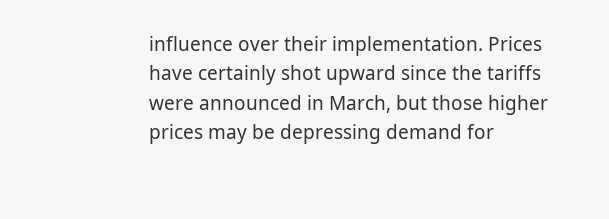influence over their implementation. Prices have certainly shot upward since the tariffs were announced in March, but those higher prices may be depressing demand for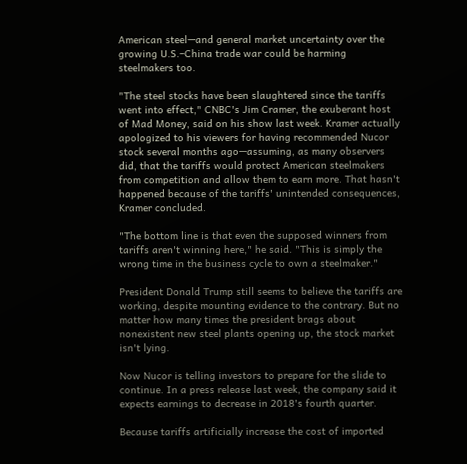American steel—and general market uncertainty over the growing U.S.–China trade war could be harming steelmakers too.

"The steel stocks have been slaughtered since the tariffs went into effect," CNBC's Jim Cramer, the exuberant host of Mad Money, said on his show last week. Kramer actually apologized to his viewers for having recommended Nucor stock several months ago—assuming, as many observers did, that the tariffs would protect American steelmakers from competition and allow them to earn more. That hasn't happened because of the tariffs' unintended consequences, Kramer concluded.

"The bottom line is that even the supposed winners from tariffs aren't winning here," he said. "This is simply the wrong time in the business cycle to own a steelmaker."

President Donald Trump still seems to believe the tariffs are working, despite mounting evidence to the contrary. But no matter how many times the president brags about nonexistent new steel plants opening up, the stock market isn't lying.

Now Nucor is telling investors to prepare for the slide to continue. In a press release last week, the company said it expects earnings to decrease in 2018's fourth quarter.

Because tariffs artificially increase the cost of imported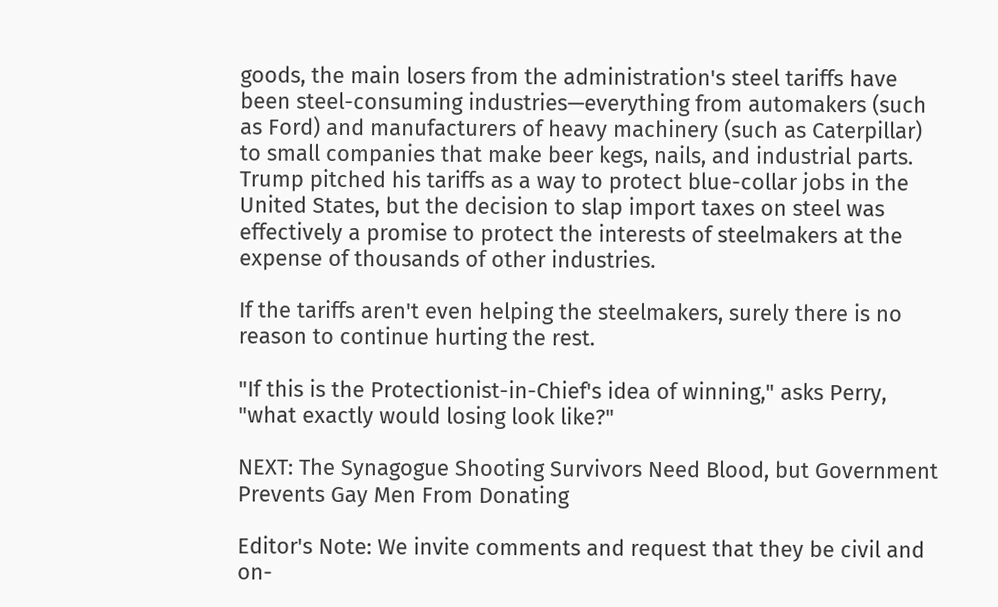goods, the main losers from the administration's steel tariffs have been steel-consuming industries—everything from automakers (such as Ford) and manufacturers of heavy machinery (such as Caterpillar) to small companies that make beer kegs, nails, and industrial parts. Trump pitched his tariffs as a way to protect blue-collar jobs in the United States, but the decision to slap import taxes on steel was effectively a promise to protect the interests of steelmakers at the expense of thousands of other industries.

If the tariffs aren't even helping the steelmakers, surely there is no reason to continue hurting the rest.

"If this is the Protectionist-in-Chief's idea of winning," asks Perry, "what exactly would losing look like?"

NEXT: The Synagogue Shooting Survivors Need Blood, but Government Prevents Gay Men From Donating

Editor's Note: We invite comments and request that they be civil and on-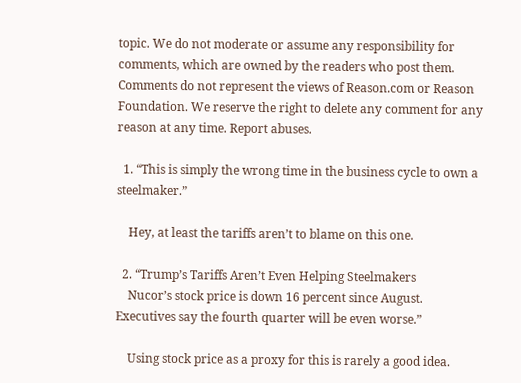topic. We do not moderate or assume any responsibility for comments, which are owned by the readers who post them. Comments do not represent the views of Reason.com or Reason Foundation. We reserve the right to delete any comment for any reason at any time. Report abuses.

  1. “This is simply the wrong time in the business cycle to own a steelmaker.”

    Hey, at least the tariffs aren’t to blame on this one.

  2. “Trump’s Tariffs Aren’t Even Helping Steelmakers
    Nucor’s stock price is down 16 percent since August. Executives say the fourth quarter will be even worse.”

    Using stock price as a proxy for this is rarely a good idea.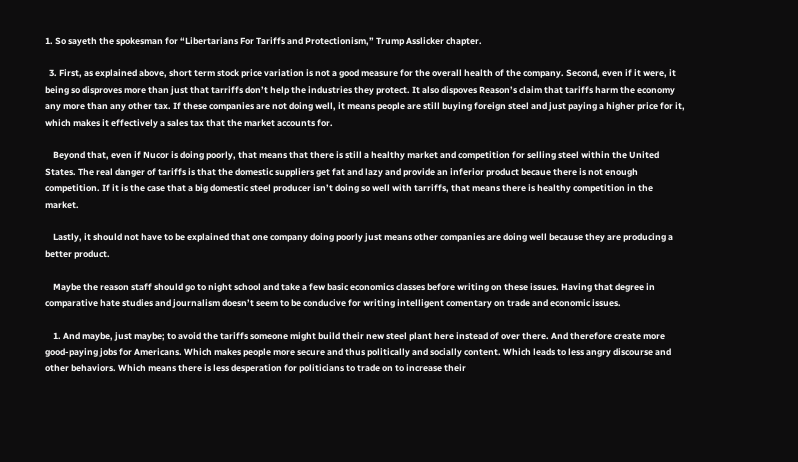1. So sayeth the spokesman for “Libertarians For Tariffs and Protectionism,” Trump Asslicker chapter.

  3. First, as explained above, short term stock price variation is not a good measure for the overall health of the company. Second, even if it were, it being so disproves more than just that tarriffs don’t help the industries they protect. It also dispoves Reason’s claim that tariffs harm the economy any more than any other tax. If these companies are not doing well, it means people are still buying foreign steel and just paying a higher price for it, which makes it effectively a sales tax that the market accounts for.

    Beyond that, even if Nucor is doing poorly, that means that there is still a healthy market and competition for selling steel within the United States. The real danger of tariffs is that the domestic suppliers get fat and lazy and provide an inferior product becaue there is not enough competition. If it is the case that a big domestic steel producer isn’t doing so well with tarriffs, that means there is healthy competition in the market.

    Lastly, it should not have to be explained that one company doing poorly just means other companies are doing well because they are producing a better product.

    Maybe the reason staff should go to night school and take a few basic economics classes before writing on these issues. Having that degree in comparative hate studies and journalism doesn’t seem to be conducive for writing intelligent comentary on trade and economic issues.

    1. And maybe, just maybe; to avoid the tariffs someone might build their new steel plant here instead of over there. And therefore create more good-paying jobs for Americans. Which makes people more secure and thus politically and socially content. Which leads to less angry discourse and other behaviors. Which means there is less desperation for politicians to trade on to increase their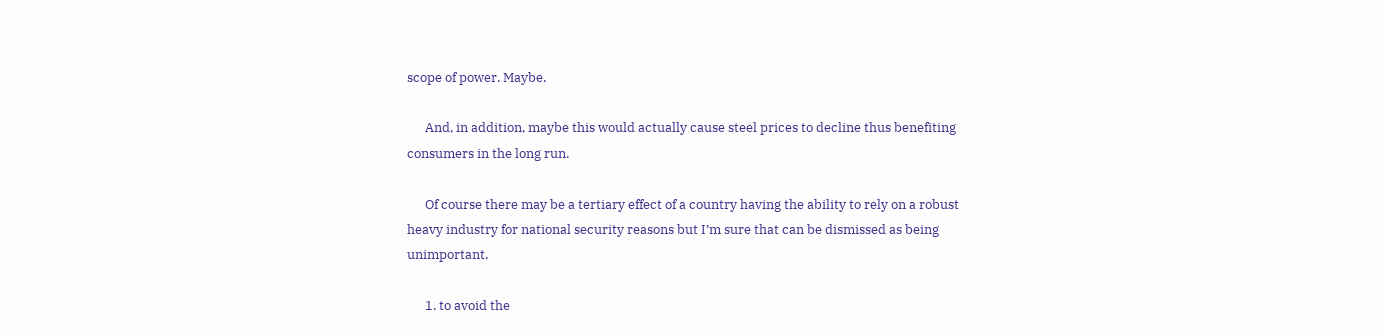scope of power. Maybe.

      And, in addition, maybe this would actually cause steel prices to decline thus benefiting consumers in the long run.

      Of course there may be a tertiary effect of a country having the ability to rely on a robust heavy industry for national security reasons but I’m sure that can be dismissed as being unimportant.

      1. to avoid the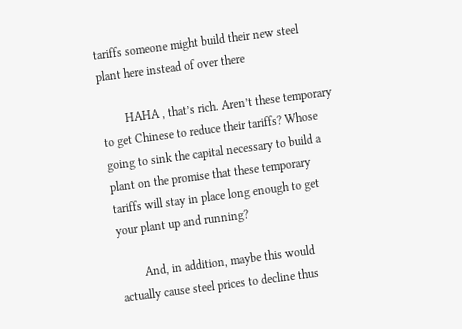tariffs someone might build their new steel plant here instead of over there

        HAHA , that’s rich. Aren’t these temporary to get Chinese to reduce their tariffs? Whose going to sink the capital necessary to build a plant on the promise that these temporary tariffs will stay in place long enough to get your plant up and running?

        And, in addition, maybe this would actually cause steel prices to decline thus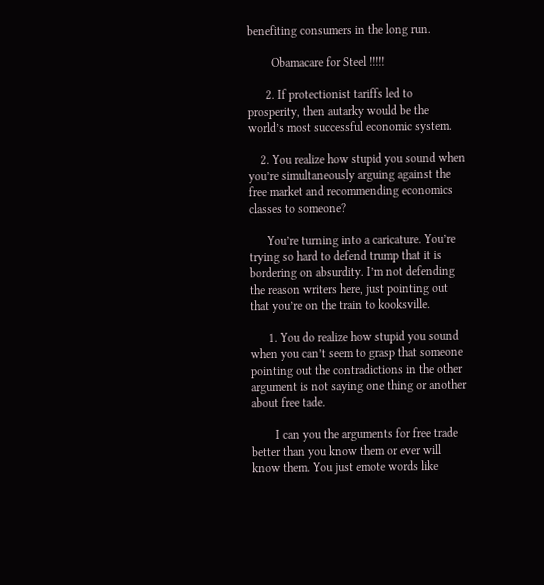benefiting consumers in the long run.

        Obamacare for Steel !!!!!

      2. If protectionist tariffs led to prosperity, then autarky would be the world’s most successful economic system.

    2. You realize how stupid you sound when you’re simultaneously arguing against the free market and recommending economics classes to someone?

      You’re turning into a caricature. You’re trying so hard to defend trump that it is bordering on absurdity. I’m not defending the reason writers here, just pointing out that you’re on the train to kooksville.

      1. You do realize how stupid you sound when you can’t seem to grasp that someone pointing out the contradictions in the other argument is not saying one thing or another about free tade.

        I can you the arguments for free trade better than you know them or ever will know them. You just emote words like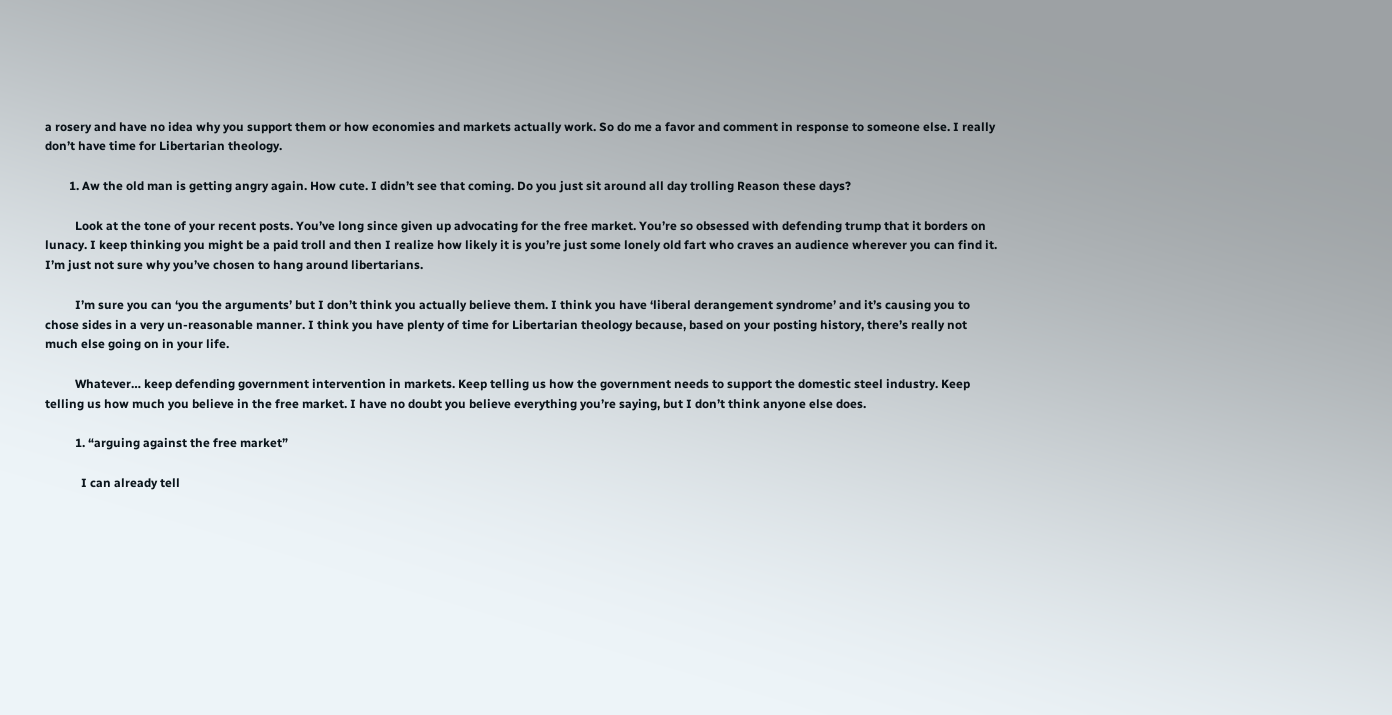a rosery and have no idea why you support them or how economies and markets actually work. So do me a favor and comment in response to someone else. I really don’t have time for Libertarian theology.

        1. Aw the old man is getting angry again. How cute. I didn’t see that coming. Do you just sit around all day trolling Reason these days?

          Look at the tone of your recent posts. You’ve long since given up advocating for the free market. You’re so obsessed with defending trump that it borders on lunacy. I keep thinking you might be a paid troll and then I realize how likely it is you’re just some lonely old fart who craves an audience wherever you can find it. I’m just not sure why you’ve chosen to hang around libertarians.

          I’m sure you can ‘you the arguments’ but I don’t think you actually believe them. I think you have ‘liberal derangement syndrome’ and it’s causing you to chose sides in a very un-reasonable manner. I think you have plenty of time for Libertarian theology because, based on your posting history, there’s really not much else going on in your life.

          Whatever… keep defending government intervention in markets. Keep telling us how the government needs to support the domestic steel industry. Keep telling us how much you believe in the free market. I have no doubt you believe everything you’re saying, but I don’t think anyone else does.

          1. “arguing against the free market”

            I can already tell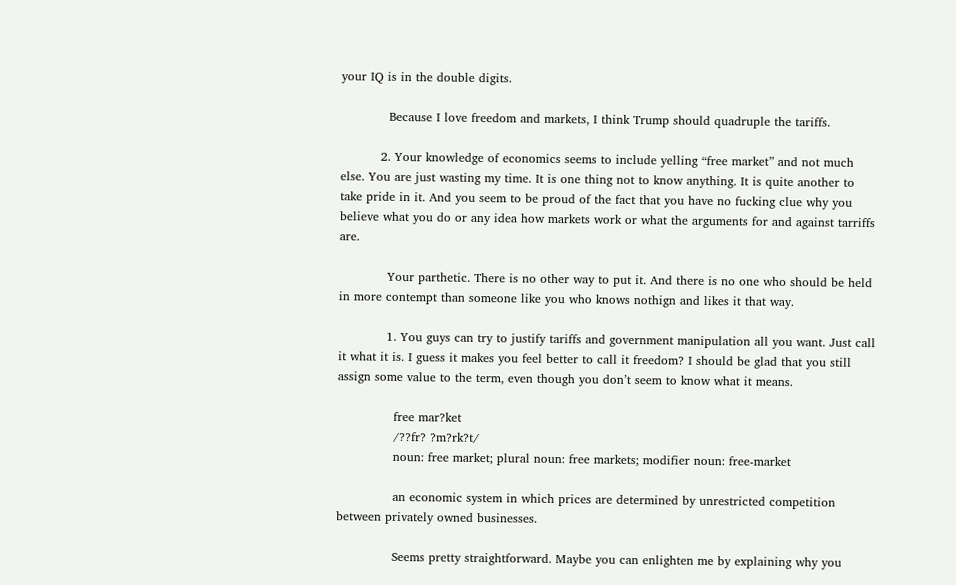your IQ is in the double digits.

            Because I love freedom and markets, I think Trump should quadruple the tariffs.

          2. Your knowledge of economics seems to include yelling “free market” and not much else. You are just wasting my time. It is one thing not to know anything. It is quite another to take pride in it. And you seem to be proud of the fact that you have no fucking clue why you believe what you do or any idea how markets work or what the arguments for and against tarriffs are.

            Your parthetic. There is no other way to put it. And there is no one who should be held in more contempt than someone like you who knows nothign and likes it that way.

            1. You guys can try to justify tariffs and government manipulation all you want. Just call it what it is. I guess it makes you feel better to call it freedom? I should be glad that you still assign some value to the term, even though you don’t seem to know what it means.

              free mar?ket
              /??fr? ?m?rk?t/
              noun: free market; plural noun: free markets; modifier noun: free-market

              an economic system in which prices are determined by unrestricted competition between privately owned businesses.

              Seems pretty straightforward. Maybe you can enlighten me by explaining why you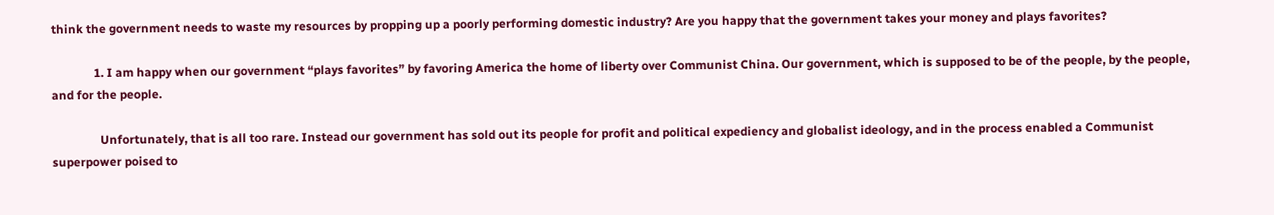think the government needs to waste my resources by propping up a poorly performing domestic industry? Are you happy that the government takes your money and plays favorites?

              1. I am happy when our government “plays favorites” by favoring America the home of liberty over Communist China. Our government, which is supposed to be of the people, by the people, and for the people.

                Unfortunately, that is all too rare. Instead our government has sold out its people for profit and political expediency and globalist ideology, and in the process enabled a Communist superpower poised to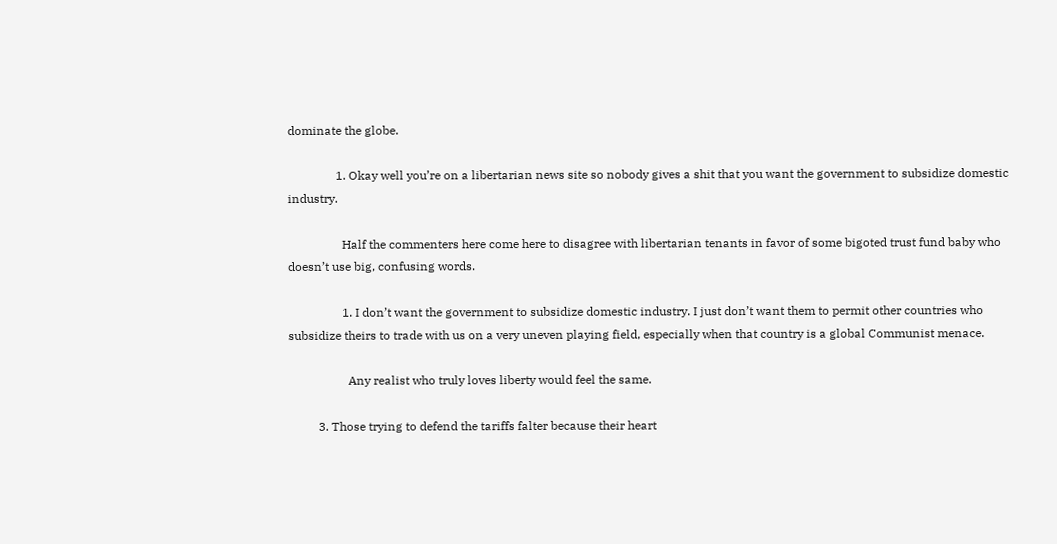dominate the globe.

                1. Okay well you’re on a libertarian news site so nobody gives a shit that you want the government to subsidize domestic industry.

                  Half the commenters here come here to disagree with libertarian tenants in favor of some bigoted trust fund baby who doesn’t use big, confusing words.

                  1. I don’t want the government to subsidize domestic industry. I just don’t want them to permit other countries who subsidize theirs to trade with us on a very uneven playing field, especially when that country is a global Communist menace.

                    Any realist who truly loves liberty would feel the same.

          3. Those trying to defend the tariffs falter because their heart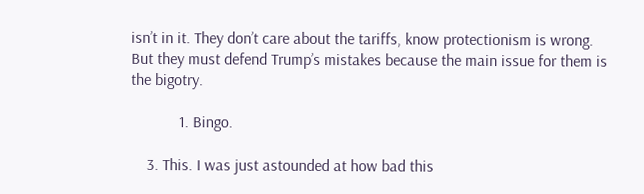isn’t in it. They don’t care about the tariffs, know protectionism is wrong. But they must defend Trump’s mistakes because the main issue for them is the bigotry.

            1. Bingo.

    3. This. I was just astounded at how bad this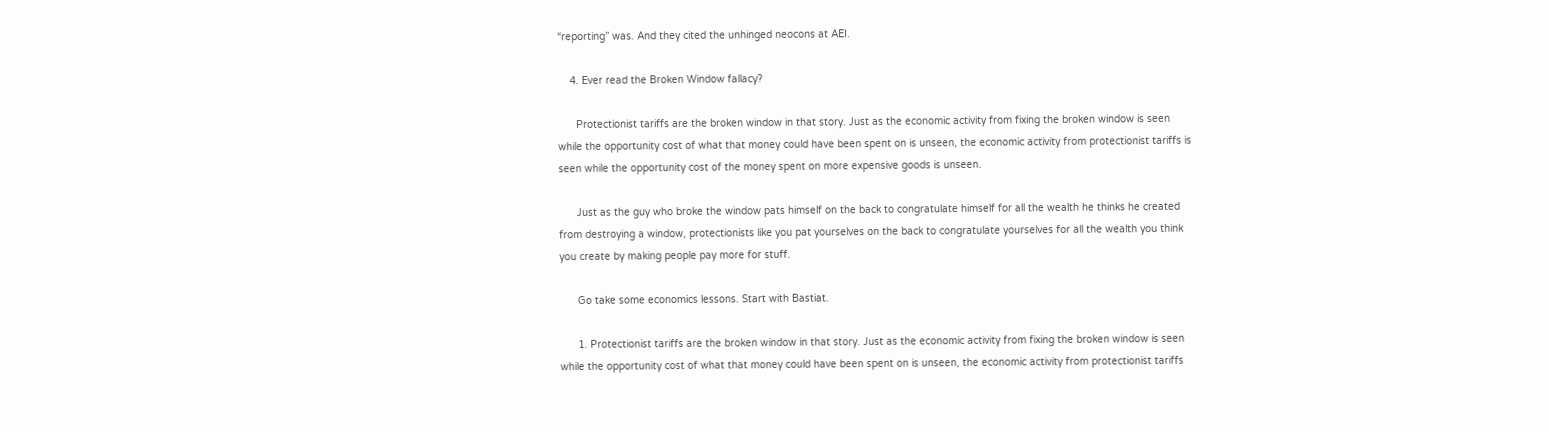“reporting” was. And they cited the unhinged neocons at AEI.

    4. Ever read the Broken Window fallacy?

      Protectionist tariffs are the broken window in that story. Just as the economic activity from fixing the broken window is seen while the opportunity cost of what that money could have been spent on is unseen, the economic activity from protectionist tariffs is seen while the opportunity cost of the money spent on more expensive goods is unseen.

      Just as the guy who broke the window pats himself on the back to congratulate himself for all the wealth he thinks he created from destroying a window, protectionists like you pat yourselves on the back to congratulate yourselves for all the wealth you think you create by making people pay more for stuff.

      Go take some economics lessons. Start with Bastiat.

      1. Protectionist tariffs are the broken window in that story. Just as the economic activity from fixing the broken window is seen while the opportunity cost of what that money could have been spent on is unseen, the economic activity from protectionist tariffs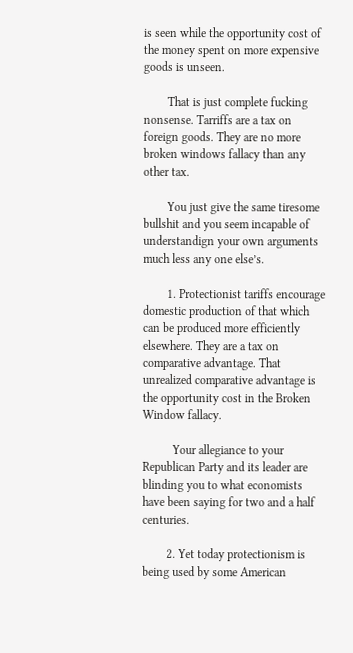is seen while the opportunity cost of the money spent on more expensive goods is unseen.

        That is just complete fucking nonsense. Tarriffs are a tax on foreign goods. They are no more broken windows fallacy than any other tax.

        You just give the same tiresome bullshit and you seem incapable of understandign your own arguments much less any one else’s.

        1. Protectionist tariffs encourage domestic production of that which can be produced more efficiently elsewhere. They are a tax on comparative advantage. That unrealized comparative advantage is the opportunity cost in the Broken Window fallacy.

          Your allegiance to your Republican Party and its leader are blinding you to what economists have been saying for two and a half centuries.

        2. Yet today protectionism is being used by some American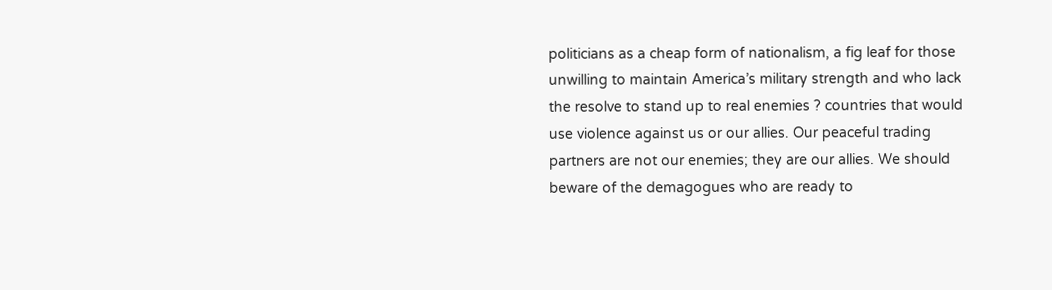politicians as a cheap form of nationalism, a fig leaf for those unwilling to maintain America’s military strength and who lack the resolve to stand up to real enemies ? countries that would use violence against us or our allies. Our peaceful trading partners are not our enemies; they are our allies. We should beware of the demagogues who are ready to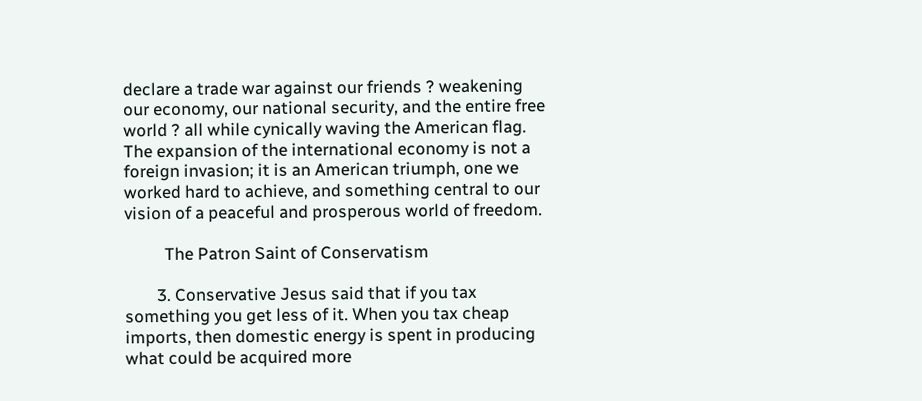declare a trade war against our friends ? weakening our economy, our national security, and the entire free world ? all while cynically waving the American flag. The expansion of the international economy is not a foreign invasion; it is an American triumph, one we worked hard to achieve, and something central to our vision of a peaceful and prosperous world of freedom.

          The Patron Saint of Conservatism

        3. Conservative Jesus said that if you tax something you get less of it. When you tax cheap imports, then domestic energy is spent in producing what could be acquired more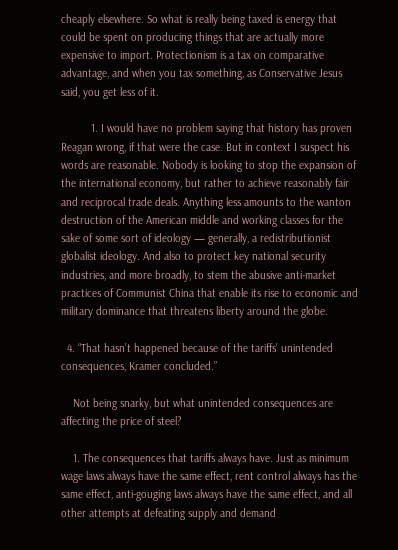cheaply elsewhere. So what is really being taxed is energy that could be spent on producing things that are actually more expensive to import. Protectionism is a tax on comparative advantage, and when you tax something, as Conservative Jesus said, you get less of it.

          1. I would have no problem saying that history has proven Reagan wrong, if that were the case. But in context I suspect his words are reasonable. Nobody is looking to stop the expansion of the international economy, but rather to achieve reasonably fair and reciprocal trade deals. Anything less amounts to the wanton destruction of the American middle and working classes for the sake of some sort of ideology — generally, a redistributionist globalist ideology. And also to protect key national security industries, and more broadly, to stem the abusive anti-market practices of Communist China that enable its rise to economic and military dominance that threatens liberty around the globe.

  4. “That hasn’t happened because of the tariffs’ unintended consequences, Kramer concluded.”

    Not being snarky, but what unintended consequences are affecting the price of steel?

    1. The consequences that tariffs always have. Just as minimum wage laws always have the same effect, rent control always has the same effect, anti-gouging laws always have the same effect, and all other attempts at defeating supply and demand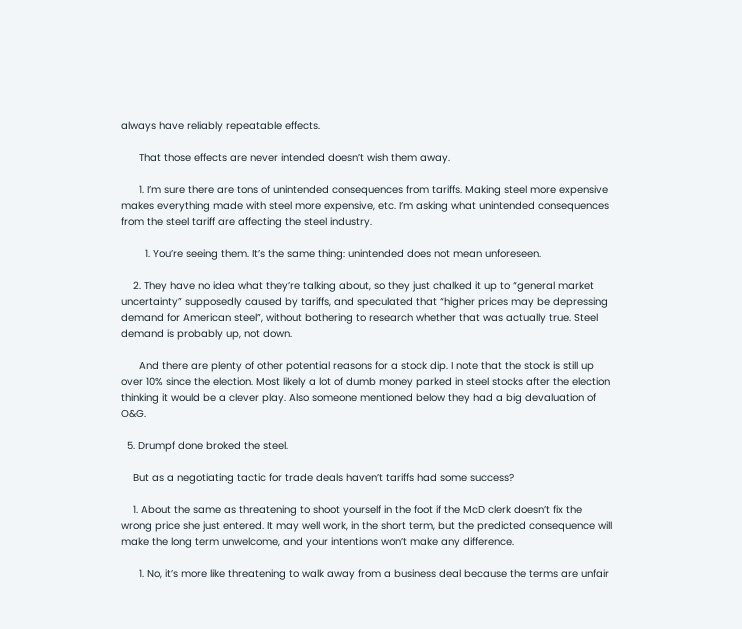always have reliably repeatable effects.

      That those effects are never intended doesn’t wish them away.

      1. I’m sure there are tons of unintended consequences from tariffs. Making steel more expensive makes everything made with steel more expensive, etc. I’m asking what unintended consequences from the steel tariff are affecting the steel industry.

        1. You’re seeing them. It’s the same thing: unintended does not mean unforeseen.

    2. They have no idea what they’re talking about, so they just chalked it up to “general market uncertainty” supposedly caused by tariffs, and speculated that “higher prices may be depressing demand for American steel”, without bothering to research whether that was actually true. Steel demand is probably up, not down.

      And there are plenty of other potential reasons for a stock dip. I note that the stock is still up over 10% since the election. Most likely a lot of dumb money parked in steel stocks after the election thinking it would be a clever play. Also someone mentioned below they had a big devaluation of O&G.

  5. Drumpf done broked the steel.

    But as a negotiating tactic for trade deals haven’t tariffs had some success?

    1. About the same as threatening to shoot yourself in the foot if the McD clerk doesn’t fix the wrong price she just entered. It may well work, in the short term, but the predicted consequence will make the long term unwelcome, and your intentions won’t make any difference.

      1. No, it’s more like threatening to walk away from a business deal because the terms are unfair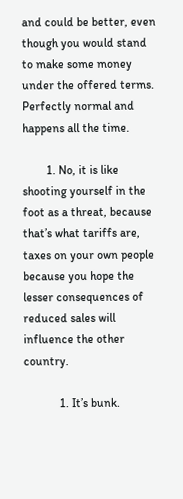and could be better, even though you would stand to make some money under the offered terms. Perfectly normal and happens all the time.

        1. No, it is like shooting yourself in the foot as a threat, because that’s what tariffs are, taxes on your own people because you hope the lesser consequences of reduced sales will influence the other country.

            1. It’s bunk.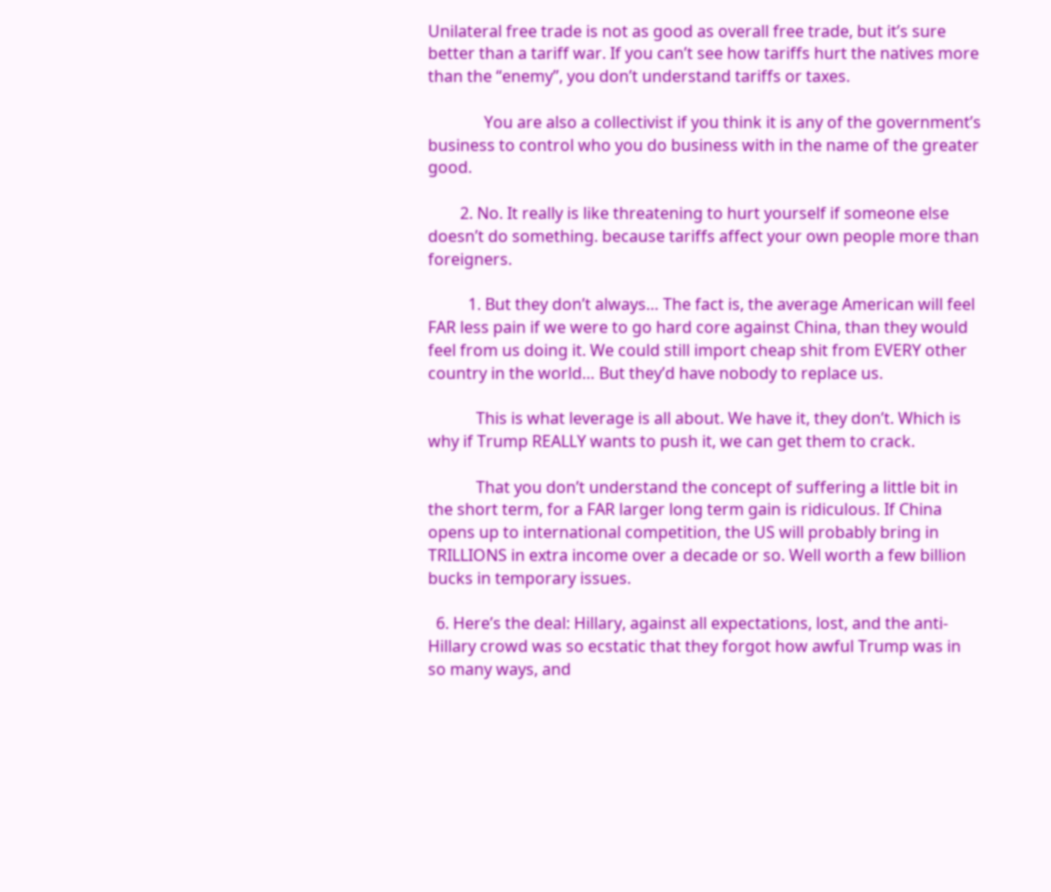Unilateral free trade is not as good as overall free trade, but it’s sure better than a tariff war. If you can’t see how tariffs hurt the natives more than the “enemy”, you don’t understand tariffs or taxes.

              You are also a collectivist if you think it is any of the government’s business to control who you do business with in the name of the greater good.

        2. No. It really is like threatening to hurt yourself if someone else doesn’t do something. because tariffs affect your own people more than foreigners.

          1. But they don’t always… The fact is, the average American will feel FAR less pain if we were to go hard core against China, than they would feel from us doing it. We could still import cheap shit from EVERY other country in the world… But they’d have nobody to replace us.

            This is what leverage is all about. We have it, they don’t. Which is why if Trump REALLY wants to push it, we can get them to crack.

            That you don’t understand the concept of suffering a little bit in the short term, for a FAR larger long term gain is ridiculous. If China opens up to international competition, the US will probably bring in TRILLIONS in extra income over a decade or so. Well worth a few billion bucks in temporary issues.

  6. Here’s the deal: Hillary, against all expectations, lost, and the anti-Hillary crowd was so ecstatic that they forgot how awful Trump was in so many ways, and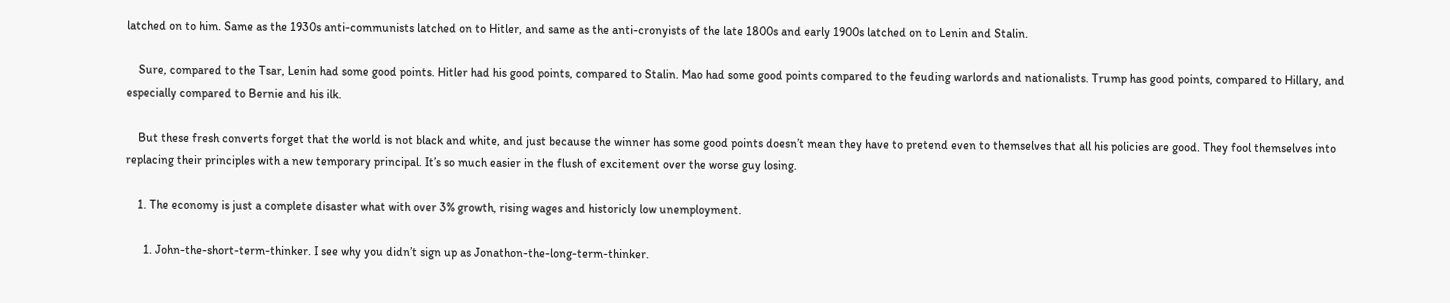latched on to him. Same as the 1930s anti-communists latched on to Hitler, and same as the anti-cronyists of the late 1800s and early 1900s latched on to Lenin and Stalin.

    Sure, compared to the Tsar, Lenin had some good points. Hitler had his good points, compared to Stalin. Mao had some good points compared to the feuding warlords and nationalists. Trump has good points, compared to Hillary, and especially compared to Bernie and his ilk.

    But these fresh converts forget that the world is not black and white, and just because the winner has some good points doesn’t mean they have to pretend even to themselves that all his policies are good. They fool themselves into replacing their principles with a new temporary principal. It’s so much easier in the flush of excitement over the worse guy losing.

    1. The economy is just a complete disaster what with over 3% growth, rising wages and historicly low unemployment.

      1. John-the-short-term-thinker. I see why you didn’t sign up as Jonathon-the-long-term-thinker.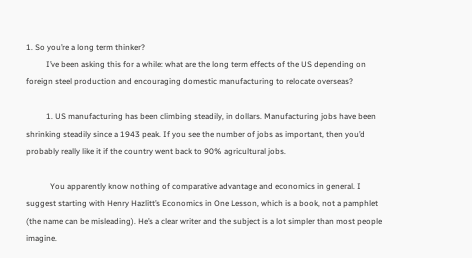1. So you’re a long term thinker?
          I’ve been asking this for a while: what are the long term effects of the US depending on foreign steel production and encouraging domestic manufacturing to relocate overseas?

          1. US manufacturing has been climbing steadily, in dollars. Manufacturing jobs have been shrinking steadily since a 1943 peak. If you see the number of jobs as important, then you’d probably really like it if the country went back to 90% agricultural jobs.

            You apparently know nothing of comparative advantage and economics in general. I suggest starting with Henry Hazlitt’s Economics in One Lesson, which is a book, not a pamphlet (the name can be misleading). He’s a clear writer and the subject is a lot simpler than most people imagine.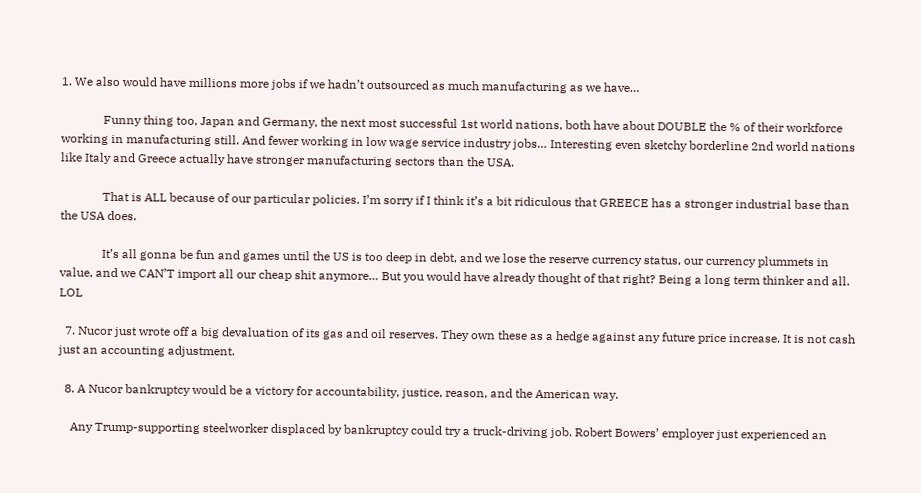1. We also would have millions more jobs if we hadn’t outsourced as much manufacturing as we have…

              Funny thing too, Japan and Germany, the next most successful 1st world nations, both have about DOUBLE the % of their workforce working in manufacturing still. And fewer working in low wage service industry jobs… Interesting even sketchy borderline 2nd world nations like Italy and Greece actually have stronger manufacturing sectors than the USA.

              That is ALL because of our particular policies. I’m sorry if I think it’s a bit ridiculous that GREECE has a stronger industrial base than the USA does.

              It’s all gonna be fun and games until the US is too deep in debt, and we lose the reserve currency status, our currency plummets in value, and we CAN’T import all our cheap shit anymore… But you would have already thought of that right? Being a long term thinker and all. LOL

  7. Nucor just wrote off a big devaluation of its gas and oil reserves. They own these as a hedge against any future price increase. It is not cash just an accounting adjustment.

  8. A Nucor bankruptcy would be a victory for accountability, justice, reason, and the American way.

    Any Trump-supporting steelworker displaced by bankruptcy could try a truck-driving job. Robert Bowers’ employer just experienced an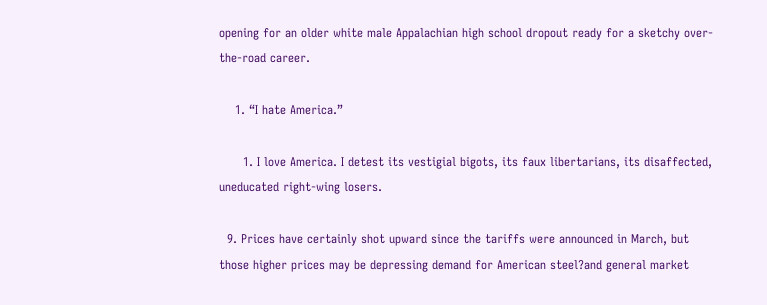opening for an older white male Appalachian high school dropout ready for a sketchy over-the-road career.

    1. “I hate America.”

      1. I love America. I detest its vestigial bigots, its faux libertarians, its disaffected, uneducated right-wing losers.

  9. Prices have certainly shot upward since the tariffs were announced in March, but those higher prices may be depressing demand for American steel?and general market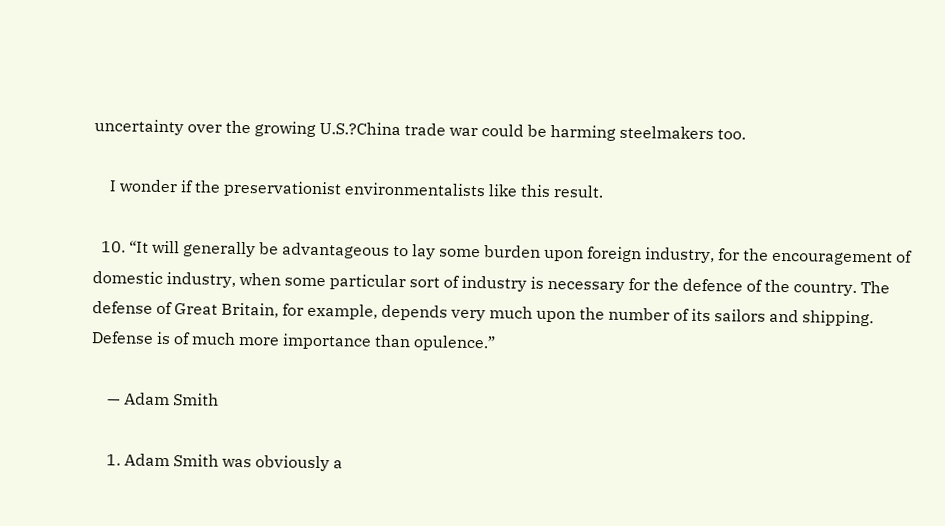uncertainty over the growing U.S.?China trade war could be harming steelmakers too.

    I wonder if the preservationist environmentalists like this result.

  10. “It will generally be advantageous to lay some burden upon foreign industry, for the encouragement of domestic industry, when some particular sort of industry is necessary for the defence of the country. The defense of Great Britain, for example, depends very much upon the number of its sailors and shipping. Defense is of much more importance than opulence.”

    — Adam Smith

    1. Adam Smith was obviously a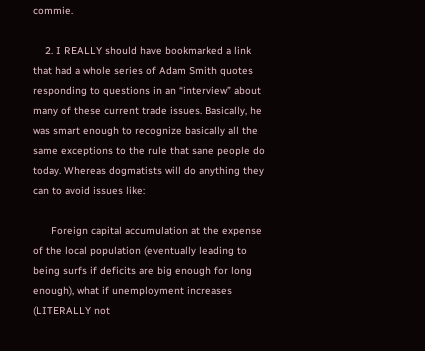commie.

    2. I REALLY should have bookmarked a link that had a whole series of Adam Smith quotes responding to questions in an “interview” about many of these current trade issues. Basically, he was smart enough to recognize basically all the same exceptions to the rule that sane people do today. Whereas dogmatists will do anything they can to avoid issues like:

      Foreign capital accumulation at the expense of the local population (eventually leading to being surfs if deficits are big enough for long enough), what if unemployment increases (LITERALLY not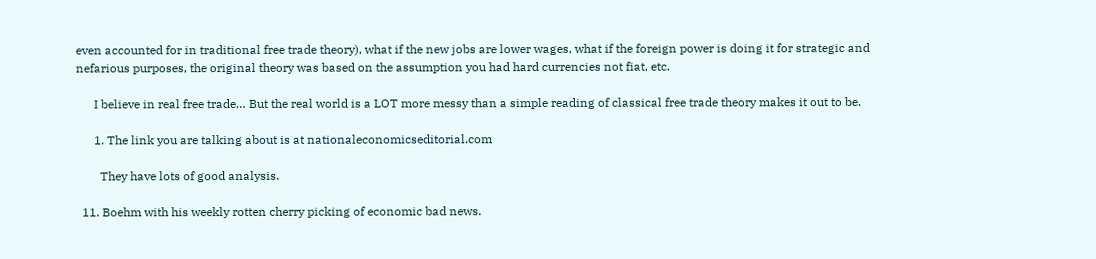even accounted for in traditional free trade theory), what if the new jobs are lower wages, what if the foreign power is doing it for strategic and nefarious purposes, the original theory was based on the assumption you had hard currencies not fiat, etc.

      I believe in real free trade… But the real world is a LOT more messy than a simple reading of classical free trade theory makes it out to be.

      1. The link you are talking about is at nationaleconomicseditorial.com

        They have lots of good analysis.

  11. Boehm with his weekly rotten cherry picking of economic bad news.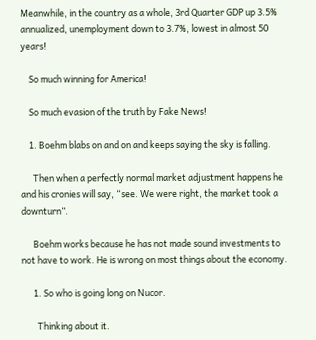Meanwhile, in the country as a whole, 3rd Quarter GDP up 3.5% annualized, unemployment down to 3.7%, lowest in almost 50 years!

    So much winning for America!

    So much evasion of the truth by Fake News!

    1. Boehm blabs on and on and keeps saying the sky is falling.

      Then when a perfectly normal market adjustment happens he and his cronies will say, “see. We were right, the market took a downturn”.

      Boehm works because he has not made sound investments to not have to work. He is wrong on most things about the economy.

      1. So who is going long on Nucor.

        Thinking about it.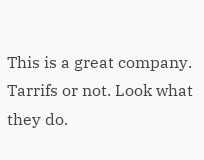This is a great company. Tarrifs or not. Look what they do.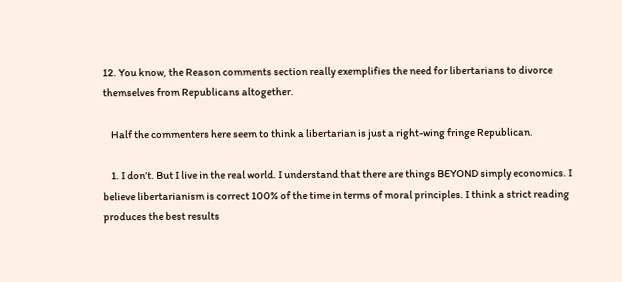12. You know, the Reason comments section really exemplifies the need for libertarians to divorce themselves from Republicans altogether.

    Half the commenters here seem to think a libertarian is just a right-wing fringe Republican.

    1. I don’t. But I live in the real world. I understand that there are things BEYOND simply economics. I believe libertarianism is correct 100% of the time in terms of moral principles. I think a strict reading produces the best results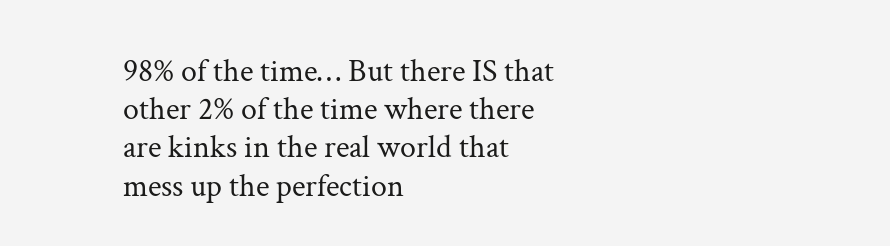98% of the time… But there IS that other 2% of the time where there are kinks in the real world that mess up the perfection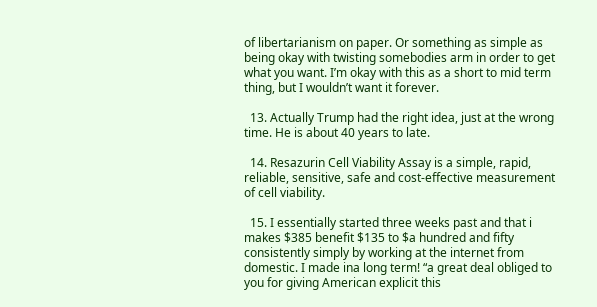of libertarianism on paper. Or something as simple as being okay with twisting somebodies arm in order to get what you want. I’m okay with this as a short to mid term thing, but I wouldn’t want it forever.

  13. Actually Trump had the right idea, just at the wrong time. He is about 40 years to late.

  14. Resazurin Cell Viability Assay is a simple, rapid, reliable, sensitive, safe and cost-effective measurement of cell viability.

  15. I essentially started three weeks past and that i makes $385 benefit $135 to $a hundred and fifty consistently simply by working at the internet from domestic. I made ina long term! “a great deal obliged to you for giving American explicit this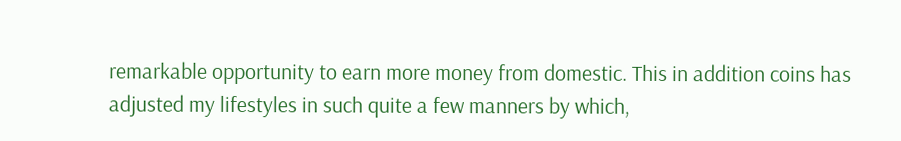remarkable opportunity to earn more money from domestic. This in addition coins has adjusted my lifestyles in such quite a few manners by which,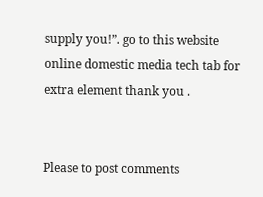supply you!”. go to this website online domestic media tech tab for extra element thank you .


Please to post comments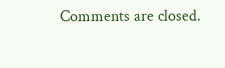Comments are closed.